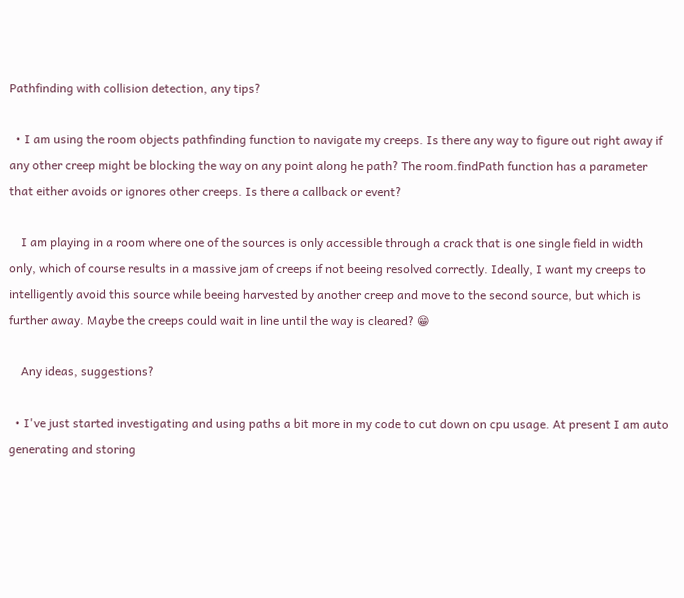Pathfinding with collision detection, any tips?

  • I am using the room objects pathfinding function to navigate my creeps. Is there any way to figure out right away if any other creep might be blocking the way on any point along he path? The room.findPath function has a parameter that either avoids or ignores other creeps. Is there a callback or event?

    I am playing in a room where one of the sources is only accessible through a crack that is one single field in width only, which of course results in a massive jam of creeps if not beeing resolved correctly. Ideally, I want my creeps to intelligently avoid this source while beeing harvested by another creep and move to the second source, but which is further away. Maybe the creeps could wait in line until the way is cleared? 😁

    Any ideas, suggestions?

  • I've just started investigating and using paths a bit more in my code to cut down on cpu usage. At present I am auto generating and storing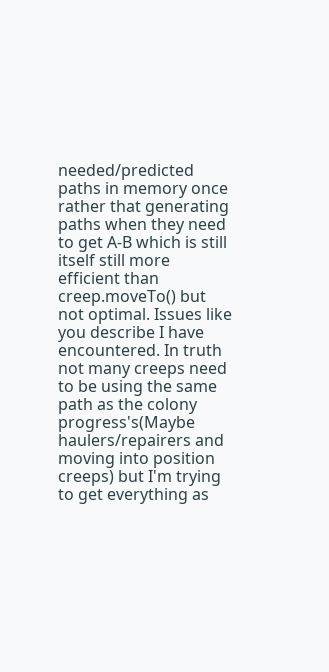needed/predicted paths in memory once rather that generating paths when they need to get A-B which is still itself still more efficient than creep.moveTo() but not optimal. Issues like you describe I have encountered. In truth not many creeps need to be using the same path as the colony progress's(Maybe haulers/repairers and moving into position creeps) but I'm trying to get everything as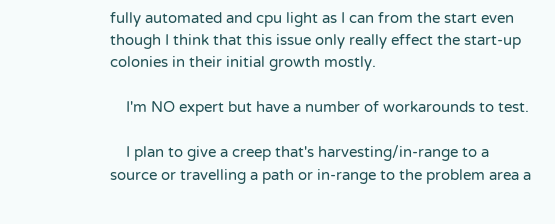fully automated and cpu light as I can from the start even though I think that this issue only really effect the start-up colonies in their initial growth mostly.

    I'm NO expert but have a number of workarounds to test.

    I plan to give a creep that's harvesting/in-range to a source or travelling a path or in-range to the problem area a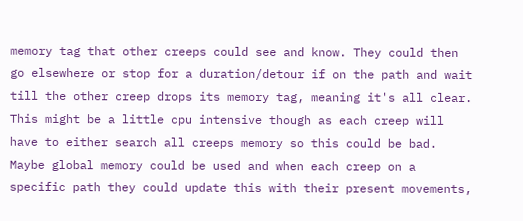memory tag that other creeps could see and know. They could then go elsewhere or stop for a duration/detour if on the path and wait till the other creep drops its memory tag, meaning it's all clear. This might be a little cpu intensive though as each creep will have to either search all creeps memory so this could be bad. Maybe global memory could be used and when each creep on a specific path they could update this with their present movements,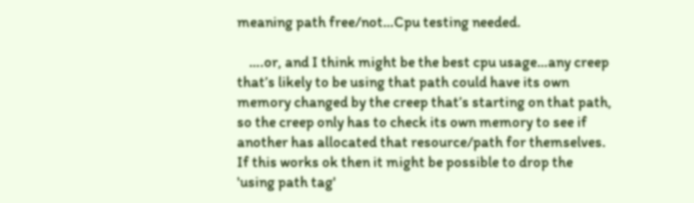meaning path free/not…Cpu testing needed.

    ….or, and I think might be the best cpu usage…any creep that’s likely to be using that path could have its own memory changed by the creep that’s starting on that path, so the creep only has to check its own memory to see if another has allocated that resource/path for themselves. If this works ok then it might be possible to drop the 'using path tag'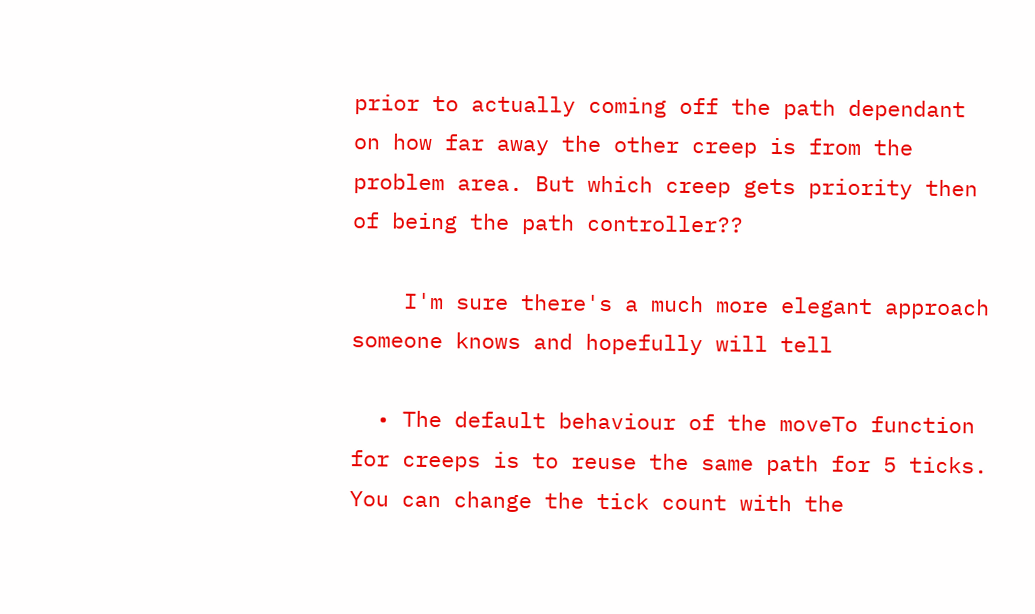prior to actually coming off the path dependant on how far away the other creep is from the problem area. But which creep gets priority then of being the path controller??

    I'm sure there's a much more elegant approach someone knows and hopefully will tell

  • The default behaviour of the moveTo function for creeps is to reuse the same path for 5 ticks. You can change the tick count with the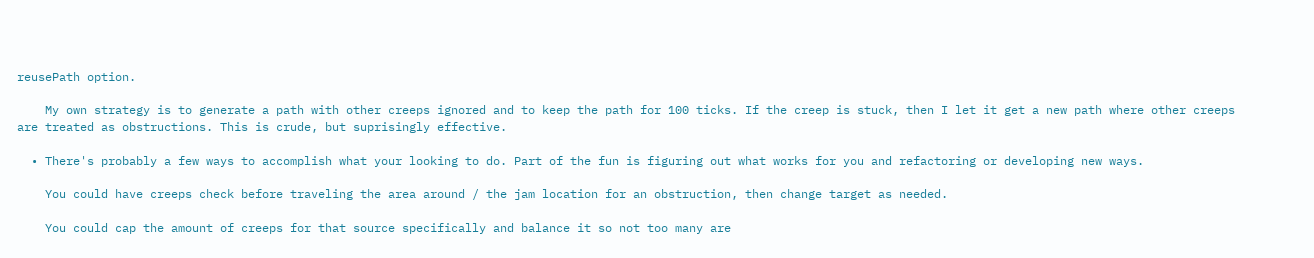reusePath option.

    My own strategy is to generate a path with other creeps ignored and to keep the path for 100 ticks. If the creep is stuck, then I let it get a new path where other creeps are treated as obstructions. This is crude, but suprisingly effective.

  • There's probably a few ways to accomplish what your looking to do. Part of the fun is figuring out what works for you and refactoring or developing new ways.

    You could have creeps check before traveling the area around / the jam location for an obstruction, then change target as needed.

    You could cap the amount of creeps for that source specifically and balance it so not too many are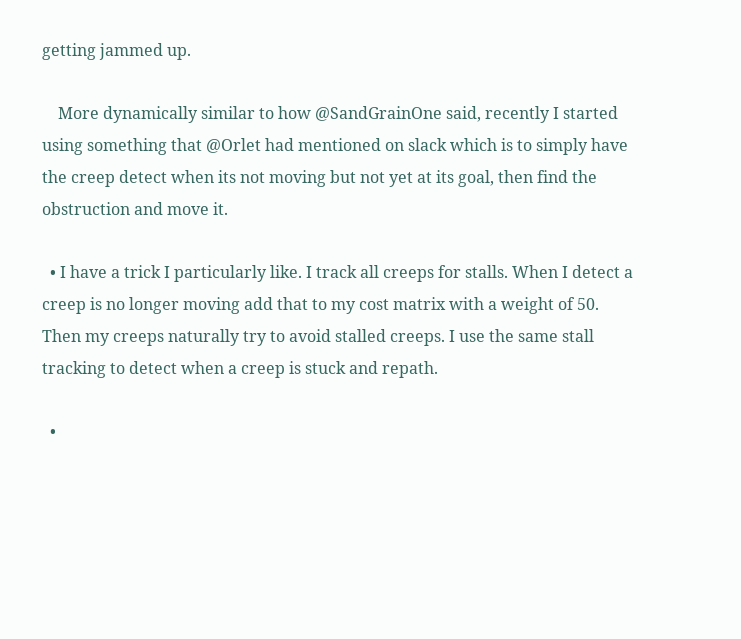getting jammed up.

    More dynamically similar to how @SandGrainOne said, recently I started using something that @Orlet had mentioned on slack which is to simply have the creep detect when its not moving but not yet at its goal, then find the obstruction and move it.

  • I have a trick I particularly like. I track all creeps for stalls. When I detect a creep is no longer moving add that to my cost matrix with a weight of 50. Then my creeps naturally try to avoid stalled creeps. I use the same stall tracking to detect when a creep is stuck and repath.

  •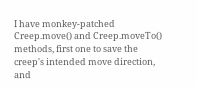I have monkey-patched Creep.move() and Creep.moveTo() methods, first one to save the creep's intended move direction, and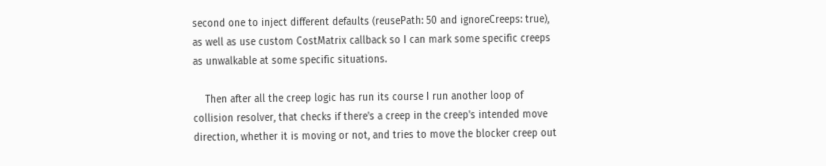second one to inject different defaults (reusePath: 50 and ignoreCreeps: true), as well as use custom CostMatrix callback so I can mark some specific creeps as unwalkable at some specific situations.

    Then after all the creep logic has run its course I run another loop of collision resolver, that checks if there's a creep in the creep's intended move direction, whether it is moving or not, and tries to move the blocker creep out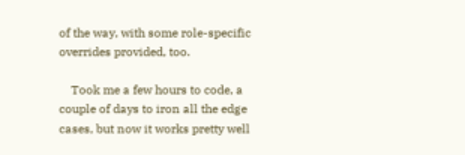of the way, with some role-specific overrides provided, too.

    Took me a few hours to code, a couple of days to iron all the edge cases, but now it works pretty well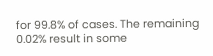for 99.8% of cases. The remaining 0.02% result in some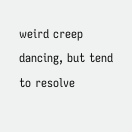weird creep dancing, but tend to resolve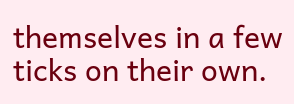themselves in a few ticks on their own.